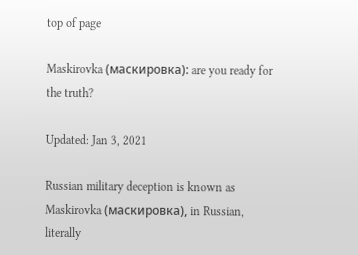top of page

Maskirovka (маскировка): are you ready for the truth?

Updated: Jan 3, 2021

Russian military deception is known as Maskirovka (маскировка), in Russian, literally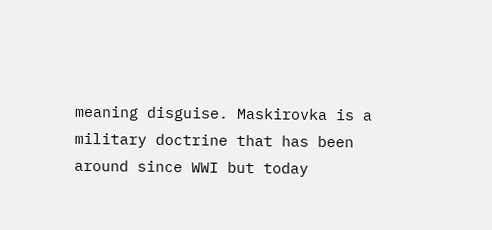meaning disguise. Maskirovka is a military doctrine that has been around since WWI but today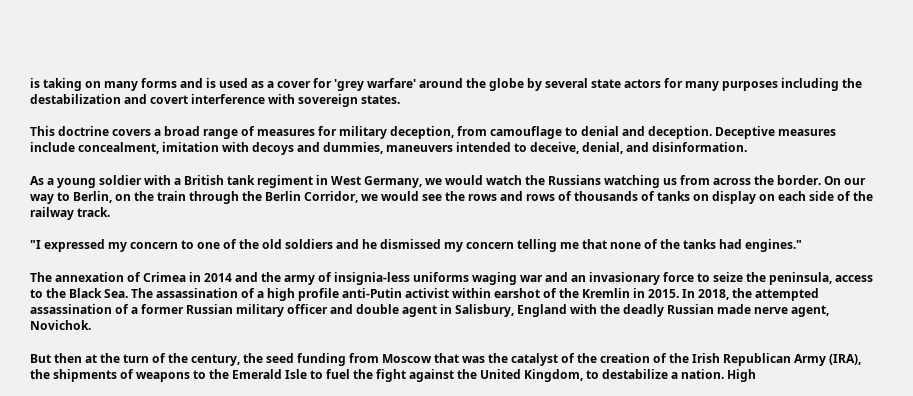is taking on many forms and is used as a cover for 'grey warfare' around the globe by several state actors for many purposes including the destabilization and covert interference with sovereign states.

This doctrine covers a broad range of measures for military deception, from camouflage to denial and deception. Deceptive measures include concealment, imitation with decoys and dummies, maneuvers intended to deceive, denial, and disinformation.

As a young soldier with a British tank regiment in West Germany, we would watch the Russians watching us from across the border. On our way to Berlin, on the train through the Berlin Corridor, we would see the rows and rows of thousands of tanks on display on each side of the railway track.

"I expressed my concern to one of the old soldiers and he dismissed my concern telling me that none of the tanks had engines."

The annexation of Crimea in 2014 and the army of insignia-less uniforms waging war and an invasionary force to seize the peninsula, access to the Black Sea. The assassination of a high profile anti-Putin activist within earshot of the Kremlin in 2015. In 2018, the attempted assassination of a former Russian military officer and double agent in Salisbury, England with the deadly Russian made nerve agent, Novichok.

But then at the turn of the century, the seed funding from Moscow that was the catalyst of the creation of the Irish Republican Army (IRA), the shipments of weapons to the Emerald Isle to fuel the fight against the United Kingdom, to destabilize a nation. High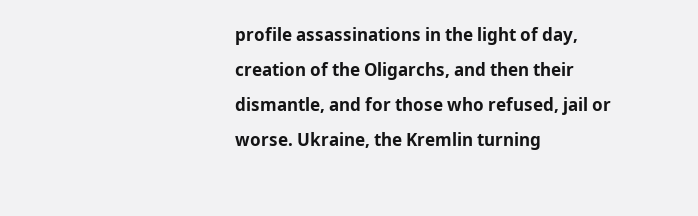profile assassinations in the light of day, creation of the Oligarchs, and then their dismantle, and for those who refused, jail or worse. Ukraine, the Kremlin turning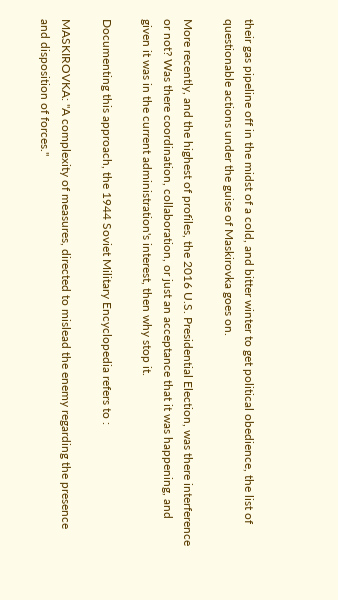their gas pipeline off in the midst of a cold, and bitter winter to get political obedience, the list of questionable actions under the guise of Maskirovka goes on.

More recently, and the highest of profiles, the 2016 U.S. Presidential Election, was there interference or not? Was there coordination, collaboration, or just an acceptance that it was happening, and given it was in the current administration's interest, then why stop it.

Documenting this approach, the 1944 Soviet Military Encyclopedia refers to :

MASKIROVKA: "A complexity of measures, directed to mislead the enemy regarding the presence and disposition of forces."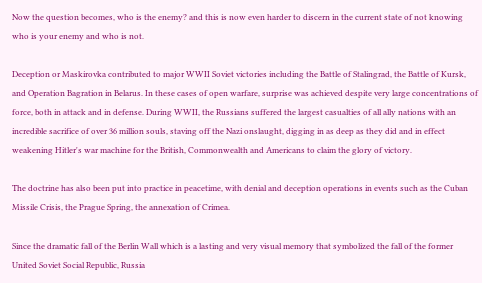Now the question becomes, who is the enemy? and this is now even harder to discern in the current state of not knowing who is your enemy and who is not.

Deception or Maskirovka contributed to major WWII Soviet victories including the Battle of Stalingrad, the Battle of Kursk, and Operation Bagration in Belarus. In these cases of open warfare, surprise was achieved despite very large concentrations of force, both in attack and in defense. During WWII, the Russians suffered the largest casualties of all ally nations with an incredible sacrifice of over 36 million souls, staving off the Nazi onslaught, digging in as deep as they did and in effect weakening Hitler's war machine for the British, Commonwealth and Americans to claim the glory of victory.

The doctrine has also been put into practice in peacetime, with denial and deception operations in events such as the Cuban Missile Crisis, the Prague Spring, the annexation of Crimea.

Since the dramatic fall of the Berlin Wall which is a lasting and very visual memory that symbolized the fall of the former United Soviet Social Republic, Russia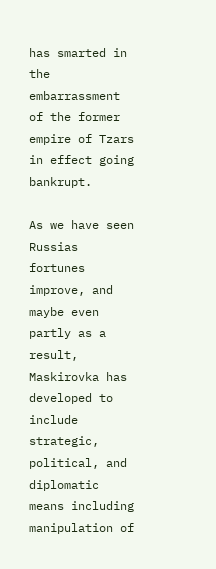has smarted in the embarrassment of the former empire of Tzars in effect going bankrupt.

As we have seen Russias fortunes improve, and maybe even partly as a result, Maskirovka has developed to include strategic, political, and diplomatic means including manipulation of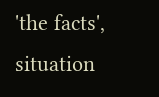'the facts', situation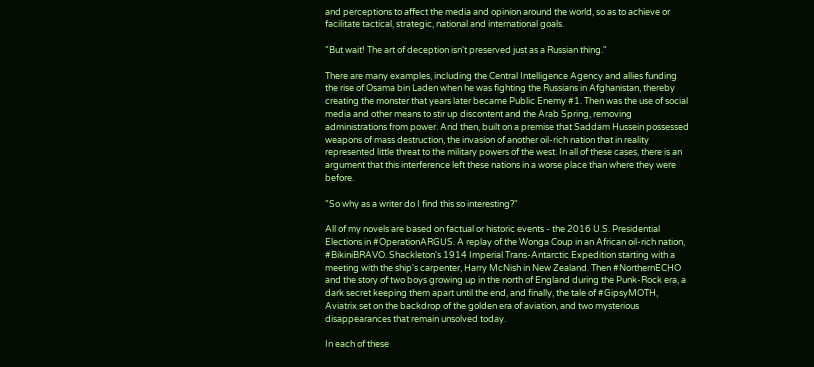and perceptions to affect the media and opinion around the world, so as to achieve or facilitate tactical, strategic, national and international goals.

"But wait! The art of deception isn't preserved just as a Russian thing."

There are many examples, including the Central Intelligence Agency and allies funding the rise of Osama bin Laden when he was fighting the Russians in Afghanistan, thereby creating the monster that years later became Public Enemy #1. Then was the use of social media and other means to stir up discontent and the Arab Spring, removing administrations from power. And then, built on a premise that Saddam Hussein possessed weapons of mass destruction, the invasion of another oil-rich nation that in reality represented little threat to the military powers of the west. In all of these cases, there is an argument that this interference left these nations in a worse place than where they were before.

"So why as a writer do I find this so interesting?"

All of my novels are based on factual or historic events - the 2016 U.S. Presidential Elections in #OperationARGUS. A replay of the Wonga Coup in an African oil-rich nation, #BikiniBRAVO. Shackleton's 1914 Imperial Trans-Antarctic Expedition starting with a meeting with the ship's carpenter, Harry McNish in New Zealand. Then #NorthernECHO and the story of two boys growing up in the north of England during the Punk-Rock era, a dark secret keeping them apart until the end, and finally, the tale of #GipsyMOTH, Aviatrix set on the backdrop of the golden era of aviation, and two mysterious disappearances that remain unsolved today.

In each of these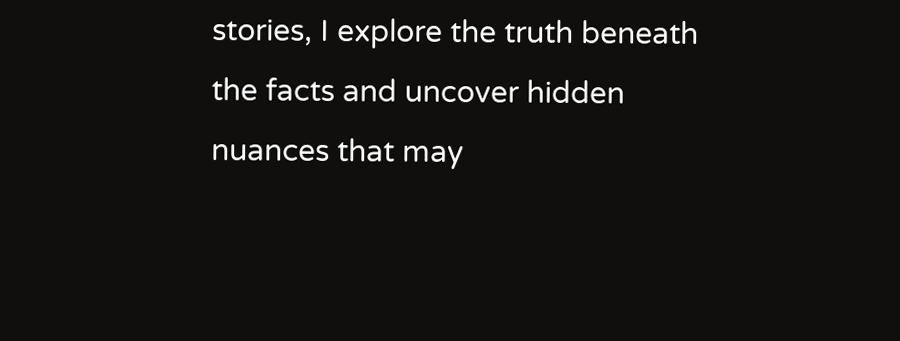stories, I explore the truth beneath the facts and uncover hidden nuances that may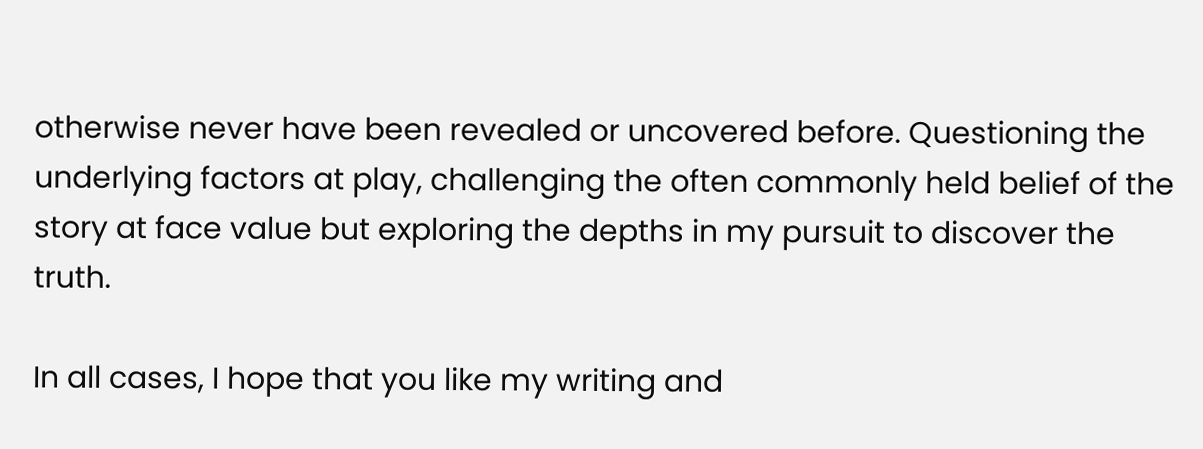otherwise never have been revealed or uncovered before. Questioning the underlying factors at play, challenging the often commonly held belief of the story at face value but exploring the depths in my pursuit to discover the truth.

In all cases, I hope that you like my writing and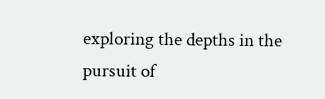exploring the depths in the pursuit of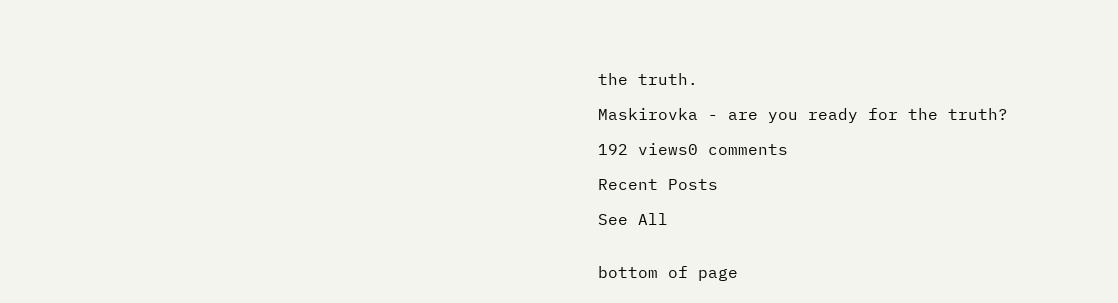the truth.

Maskirovka - are you ready for the truth?

192 views0 comments

Recent Posts

See All


bottom of page